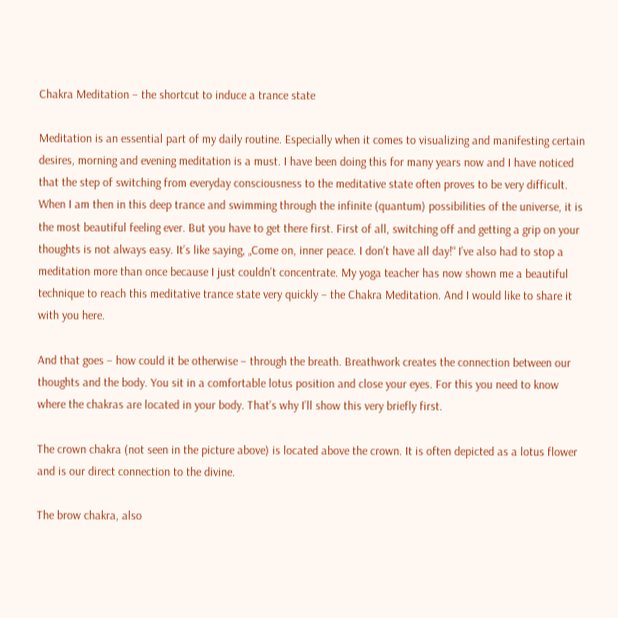Chakra Meditation – the shortcut to induce a trance state

Meditation is an essential part of my daily routine. Especially when it comes to visualizing and manifesting certain desires, morning and evening meditation is a must. I have been doing this for many years now and I have noticed that the step of switching from everyday consciousness to the meditative state often proves to be very difficult. When I am then in this deep trance and swimming through the infinite (quantum) possibilities of the universe, it is the most beautiful feeling ever. But you have to get there first. First of all, switching off and getting a grip on your thoughts is not always easy. It’s like saying, „Come on, inner peace. I don’t have all day!“ I’ve also had to stop a meditation more than once because I just couldn’t concentrate. My yoga teacher has now shown me a beautiful technique to reach this meditative trance state very quickly – the Chakra Meditation. And I would like to share it with you here.

And that goes – how could it be otherwise – through the breath. Breathwork creates the connection between our thoughts and the body. You sit in a comfortable lotus position and close your eyes. For this you need to know where the chakras are located in your body. That’s why I’ll show this very briefly first.

The crown chakra (not seen in the picture above) is located above the crown. It is often depicted as a lotus flower and is our direct connection to the divine.

The brow chakra, also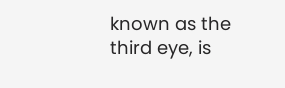known as the third eye, is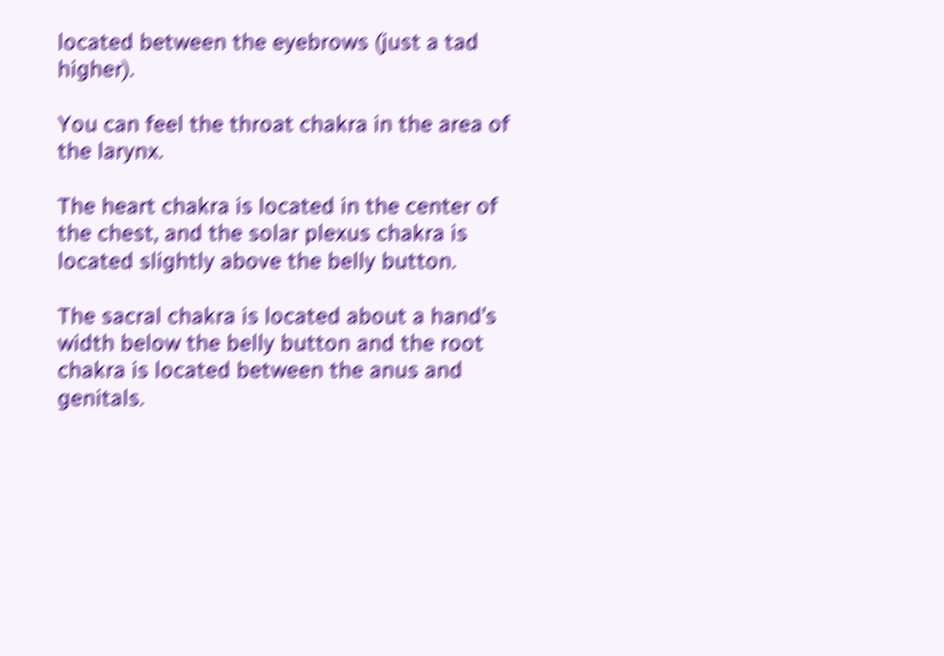located between the eyebrows (just a tad higher).

You can feel the throat chakra in the area of the larynx.

The heart chakra is located in the center of the chest, and the solar plexus chakra is located slightly above the belly button.

The sacral chakra is located about a hand’s width below the belly button and the root chakra is located between the anus and genitals.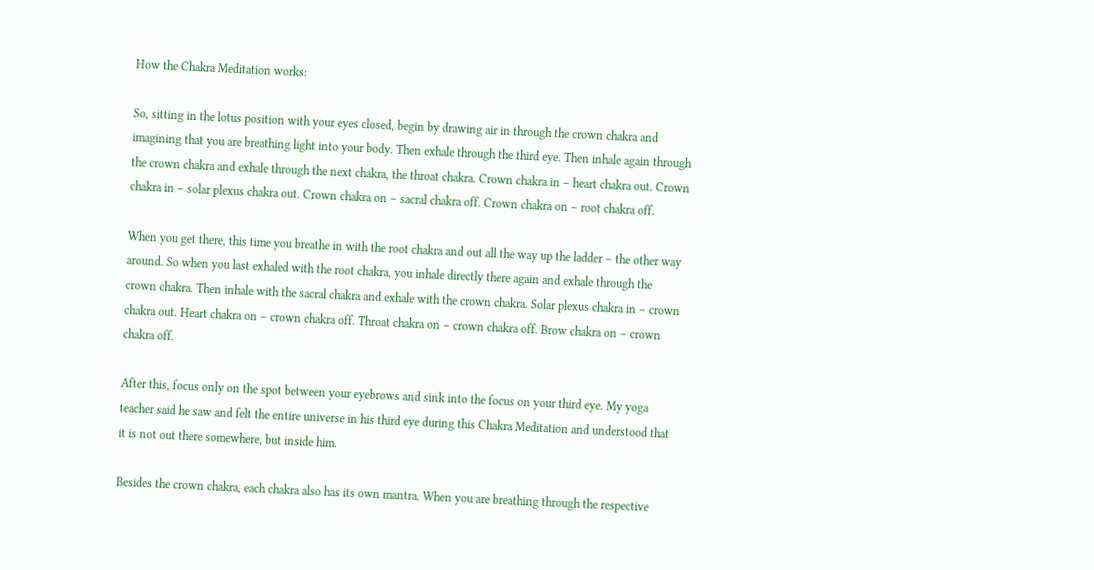How the Chakra Meditation works:

So, sitting in the lotus position with your eyes closed, begin by drawing air in through the crown chakra and imagining that you are breathing light into your body. Then exhale through the third eye. Then inhale again through the crown chakra and exhale through the next chakra, the throat chakra. Crown chakra in – heart chakra out. Crown chakra in – solar plexus chakra out. Crown chakra on – sacral chakra off. Crown chakra on – root chakra off.

When you get there, this time you breathe in with the root chakra and out all the way up the ladder – the other way around. So when you last exhaled with the root chakra, you inhale directly there again and exhale through the crown chakra. Then inhale with the sacral chakra and exhale with the crown chakra. Solar plexus chakra in – crown chakra out. Heart chakra on – crown chakra off. Throat chakra on – crown chakra off. Brow chakra on – crown chakra off.

After this, focus only on the spot between your eyebrows and sink into the focus on your third eye. My yoga teacher said he saw and felt the entire universe in his third eye during this Chakra Meditation and understood that it is not out there somewhere, but inside him.

Besides the crown chakra, each chakra also has its own mantra. When you are breathing through the respective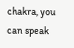chakra, you can speak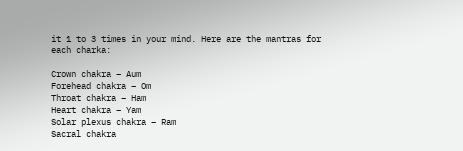it 1 to 3 times in your mind. Here are the mantras for each charka:

Crown chakra – Aum
Forehead chakra – Om
Throat chakra – Ham
Heart chakra – Yam
Solar plexus chakra – Ram
Sacral chakra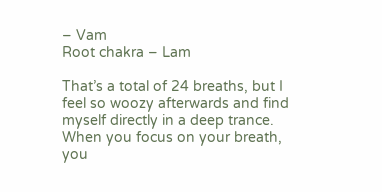– Vam
Root chakra – Lam

That’s a total of 24 breaths, but I feel so woozy afterwards and find myself directly in a deep trance. When you focus on your breath, you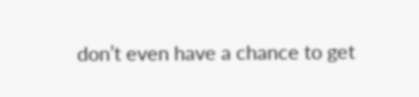don’t even have a chance to get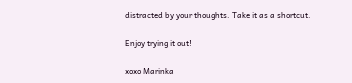distracted by your thoughts. Take it as a shortcut.

Enjoy trying it out!

xoxo Marinka